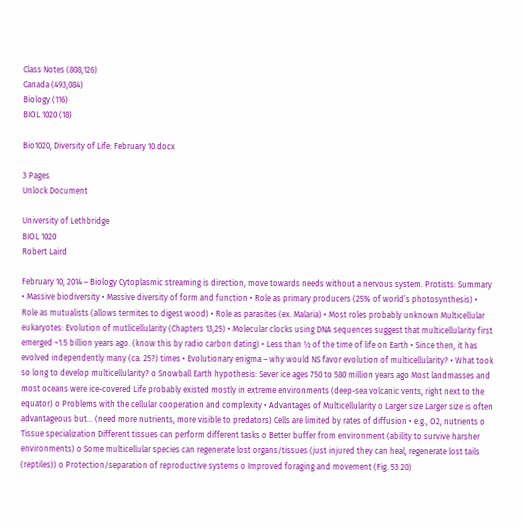Class Notes (808,126)
Canada (493,084)
Biology (116)
BIOL 1020 (18)

Bio1020, Diversity of Life: February 10.docx

3 Pages
Unlock Document

University of Lethbridge
BIOL 1020
Robert Laird

February 10, 2014 – Biology Cytoplasmic streaming is direction, move towards needs without a nervous system. Protists: Summary • Massive biodiversity • Massive diversity of form and function • Role as primary producers (25% of world’s photosynthesis) • Role as mutualists (allows termites to digest wood) • Role as parasites (ex. Malaria) • Most roles probably unknown Multicellular eukaryotes: Evolution of mutlicellularity (Chapters 13,25) • Molecular clocks using DNA sequences suggest that multicellularity first emerged ~1.5 billion years ago. (know this by radio carbon dating) • Less than ½ of the time of life on Earth • Since then, it has evolved independently many (ca. 25?) times • Evolutionary enigma – why would NS favor evolution of multicellularity? • What took so long to develop multicellularity? o Snowball Earth hypothesis: Sever ice ages 750 to 580 million years ago Most landmasses and most oceans were ice-covered Life probably existed mostly in extreme environments (deep-sea volcanic vents, right next to the equator) o Problems with the cellular cooperation and complexity • Advantages of Multicellularity o Larger size Larger size is often advantageous but… (need more nutrients, more visible to predators) Cells are limited by rates of diffusion • e.g., O2, nutrients o Tissue specialization Different tissues can perform different tasks o Better buffer from environment (ability to survive harsher environments) o Some multicellular species can regenerate lost organs/tissues (just injured they can heal, regenerate lost tails (reptiles)) o Protection/separation of reproductive systems o Improved foraging and movement (Fig. 53.20)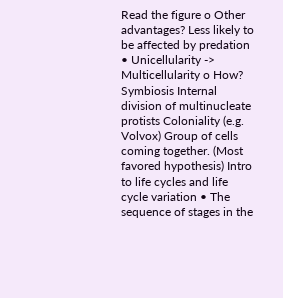Read the figure o Other advantages? Less likely to be affected by predation • Unicellularity -> Multicellularity o How? Symbiosis Internal division of multinucleate protists Coloniality (e.g. Volvox) Group of cells coming together. (Most favored hypothesis) Intro to life cycles and life cycle variation • The sequence of stages in the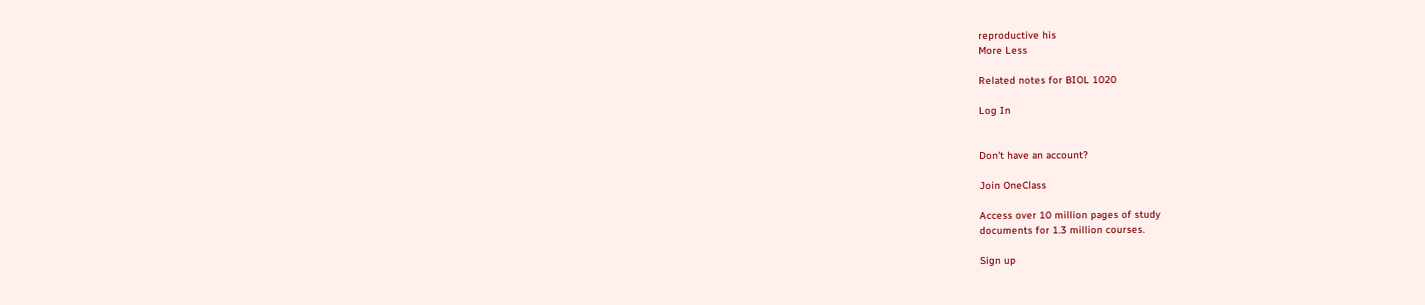reproductive his
More Less

Related notes for BIOL 1020

Log In


Don't have an account?

Join OneClass

Access over 10 million pages of study
documents for 1.3 million courses.

Sign up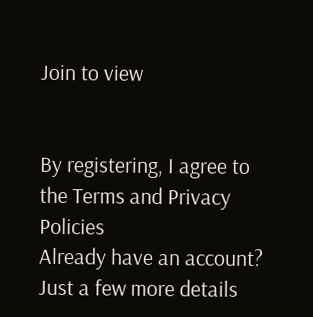Join to view


By registering, I agree to the Terms and Privacy Policies
Already have an account?
Just a few more details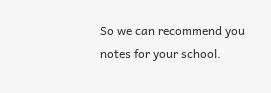So we can recommend you notes for your school.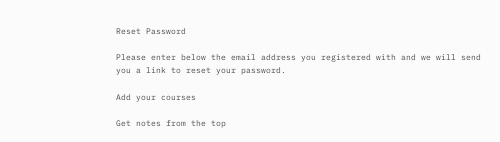Reset Password

Please enter below the email address you registered with and we will send you a link to reset your password.

Add your courses

Get notes from the top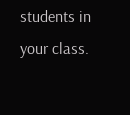students in your class.